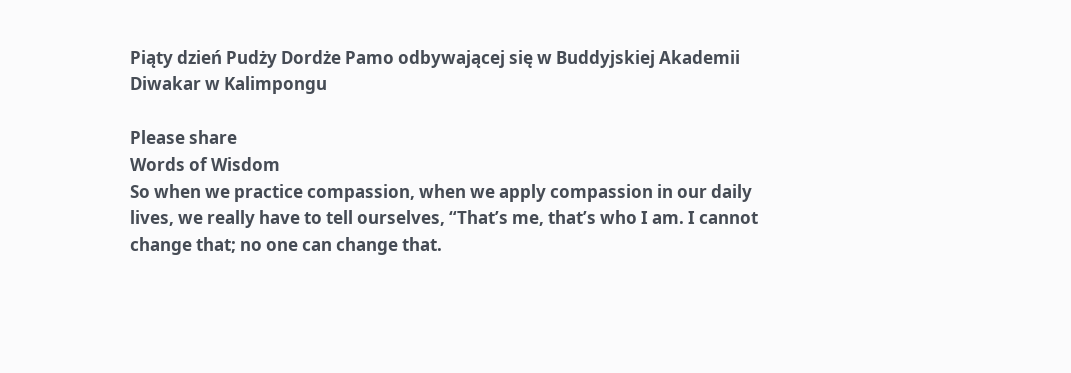Piąty dzień Pudży Dordże Pamo odbywającej się w Buddyjskiej Akademii Diwakar w Kalimpongu

Please share
Words of Wisdom
So when we practice compassion, when we apply compassion in our daily lives, we really have to tell ourselves, “That’s me, that’s who I am. I cannot change that; no one can change that.